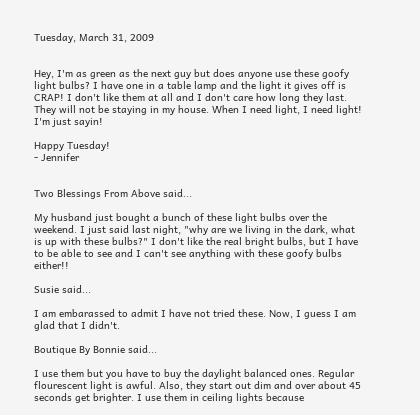Tuesday, March 31, 2009


Hey, I'm as green as the next guy but does anyone use these goofy light bulbs? I have one in a table lamp and the light it gives off is CRAP! I don't like them at all and I don't care how long they last. They will not be staying in my house. When I need light, I need light! I'm just sayin!

Happy Tuesday!
- Jennifer


Two Blessings From Above said...

My husband just bought a bunch of these light bulbs over the weekend. I just said last night, "why are we living in the dark, what is up with these bulbs?" I don't like the real bright bulbs, but I have to be able to see and I can't see anything with these goofy bulbs either!!

Susie said...

I am embarassed to admit I have not tried these. Now, I guess I am glad that I didn't.

Boutique By Bonnie said...

I use them but you have to buy the daylight balanced ones. Regular flourescent light is awful. Also, they start out dim and over about 45 seconds get brighter. I use them in ceiling lights because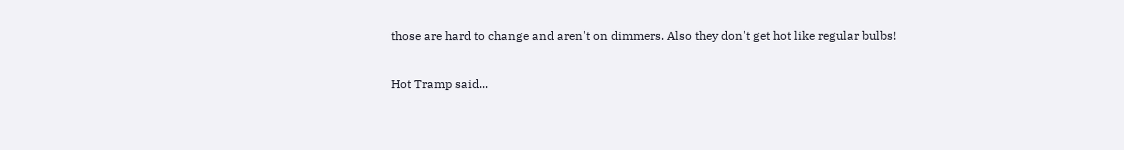those are hard to change and aren't on dimmers. Also they don't get hot like regular bulbs!

Hot Tramp said...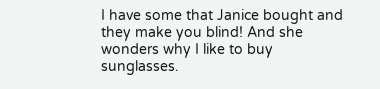I have some that Janice bought and they make you blind! And she wonders why I like to buy sunglasses.